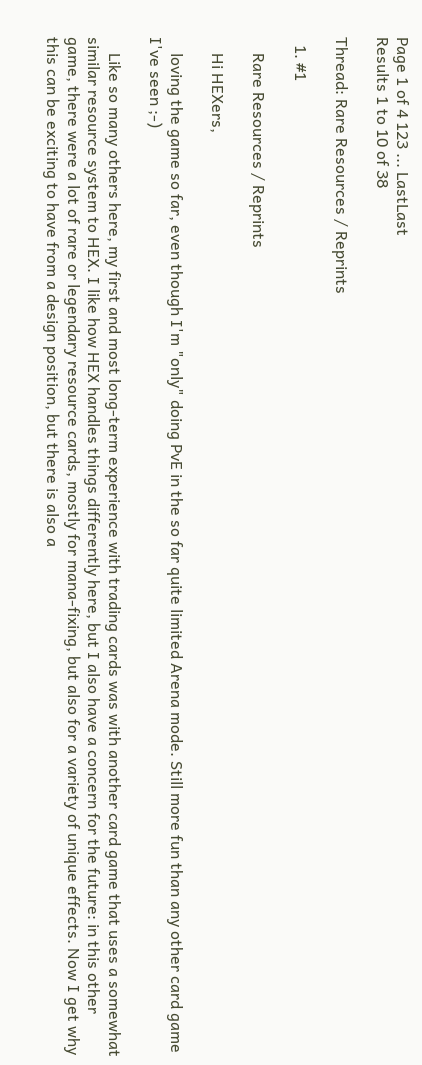Page 1 of 4 123 ... LastLast
Results 1 to 10 of 38

Thread: Rare Resources / Reprints

  1. #1

    Rare Resources / Reprints

    Hi HEXers,

    loving the game so far, even though I'm "only" doing PvE in the so far quite limited Arena mode. Still more fun than any other card game I've seen ;-)

    Like so many others here, my first and most long-term experience with trading cards was with another card game that uses a somewhat similar resource system to HEX. I like how HEX handles things differently here, but I also have a concern for the future: in this other game, there were a lot of rare or legendary resource cards, mostly for mana-fixing, but also for a variety of unique effects. Now I get why this can be exciting to have from a design position, but there is also a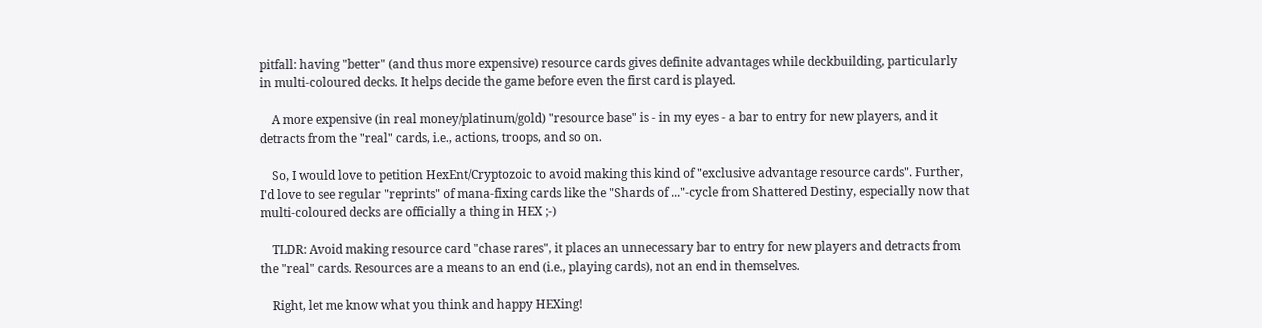pitfall: having "better" (and thus more expensive) resource cards gives definite advantages while deckbuilding, particularly in multi-coloured decks. It helps decide the game before even the first card is played.

    A more expensive (in real money/platinum/gold) "resource base" is - in my eyes - a bar to entry for new players, and it detracts from the "real" cards, i.e., actions, troops, and so on.

    So, I would love to petition HexEnt/Cryptozoic to avoid making this kind of "exclusive advantage resource cards". Further, I'd love to see regular "reprints" of mana-fixing cards like the "Shards of ..."-cycle from Shattered Destiny, especially now that multi-coloured decks are officially a thing in HEX ;-)

    TLDR: Avoid making resource card "chase rares", it places an unnecessary bar to entry for new players and detracts from the "real" cards. Resources are a means to an end (i.e., playing cards), not an end in themselves.

    Right, let me know what you think and happy HEXing!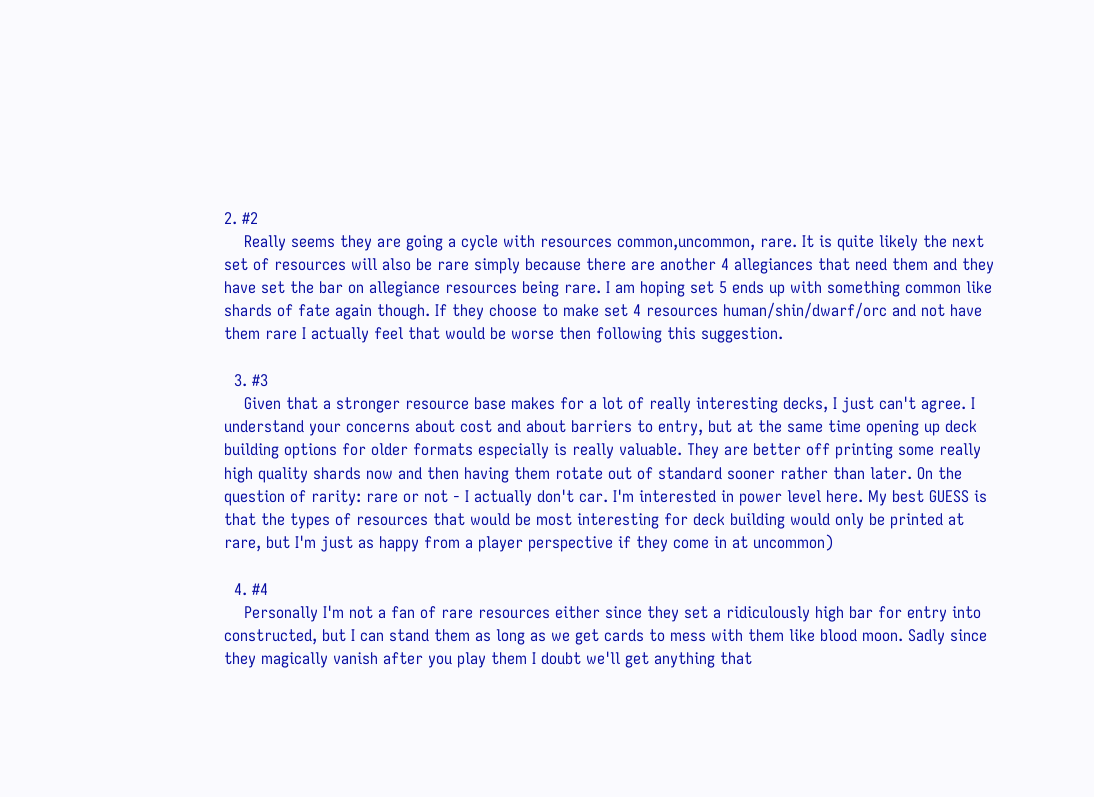2. #2
    Really seems they are going a cycle with resources common,uncommon, rare. It is quite likely the next set of resources will also be rare simply because there are another 4 allegiances that need them and they have set the bar on allegiance resources being rare. I am hoping set 5 ends up with something common like shards of fate again though. If they choose to make set 4 resources human/shin/dwarf/orc and not have them rare I actually feel that would be worse then following this suggestion.

  3. #3
    Given that a stronger resource base makes for a lot of really interesting decks, I just can't agree. I understand your concerns about cost and about barriers to entry, but at the same time opening up deck building options for older formats especially is really valuable. They are better off printing some really high quality shards now and then having them rotate out of standard sooner rather than later. On the question of rarity: rare or not - I actually don't car. I'm interested in power level here. My best GUESS is that the types of resources that would be most interesting for deck building would only be printed at rare, but I'm just as happy from a player perspective if they come in at uncommon)

  4. #4
    Personally I'm not a fan of rare resources either since they set a ridiculously high bar for entry into constructed, but I can stand them as long as we get cards to mess with them like blood moon. Sadly since they magically vanish after you play them I doubt we'll get anything that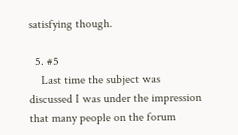satisfying though.

  5. #5
    Last time the subject was discussed I was under the impression that many people on the forum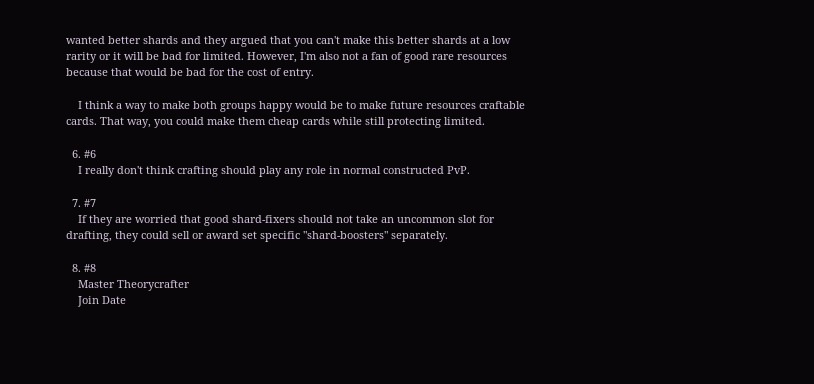wanted better shards and they argued that you can't make this better shards at a low rarity or it will be bad for limited. However, I'm also not a fan of good rare resources because that would be bad for the cost of entry.

    I think a way to make both groups happy would be to make future resources craftable cards. That way, you could make them cheap cards while still protecting limited.

  6. #6
    I really don't think crafting should play any role in normal constructed PvP.

  7. #7
    If they are worried that good shard-fixers should not take an uncommon slot for drafting, they could sell or award set specific "shard-boosters" separately.

  8. #8
    Master Theorycrafter
    Join Date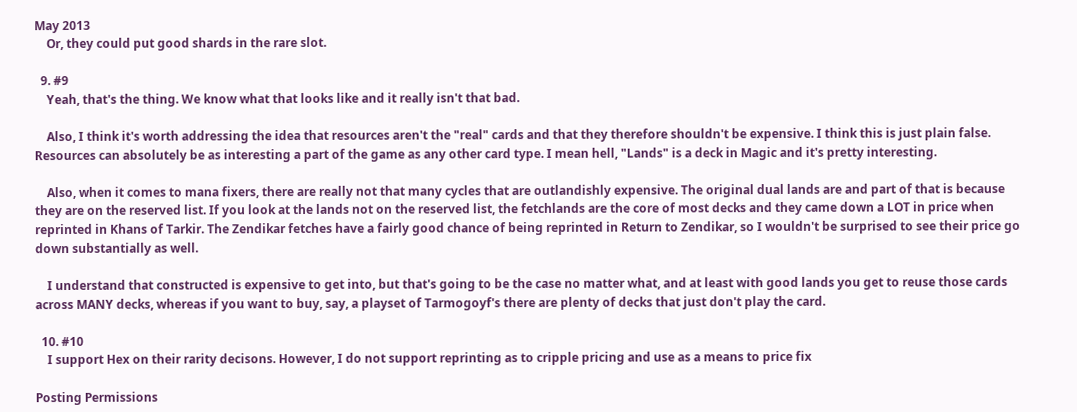May 2013
    Or, they could put good shards in the rare slot.

  9. #9
    Yeah, that's the thing. We know what that looks like and it really isn't that bad.

    Also, I think it's worth addressing the idea that resources aren't the "real" cards and that they therefore shouldn't be expensive. I think this is just plain false. Resources can absolutely be as interesting a part of the game as any other card type. I mean hell, "Lands" is a deck in Magic and it's pretty interesting.

    Also, when it comes to mana fixers, there are really not that many cycles that are outlandishly expensive. The original dual lands are and part of that is because they are on the reserved list. If you look at the lands not on the reserved list, the fetchlands are the core of most decks and they came down a LOT in price when reprinted in Khans of Tarkir. The Zendikar fetches have a fairly good chance of being reprinted in Return to Zendikar, so I wouldn't be surprised to see their price go down substantially as well.

    I understand that constructed is expensive to get into, but that's going to be the case no matter what, and at least with good lands you get to reuse those cards across MANY decks, whereas if you want to buy, say, a playset of Tarmogoyf's there are plenty of decks that just don't play the card.

  10. #10
    I support Hex on their rarity decisons. However, I do not support reprinting as to cripple pricing and use as a means to price fix

Posting Permissions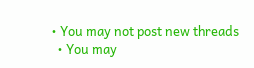• You may not post new threads
  • You may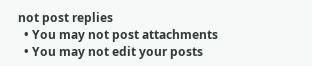not post replies
  • You may not post attachments
  • You may not edit your posts